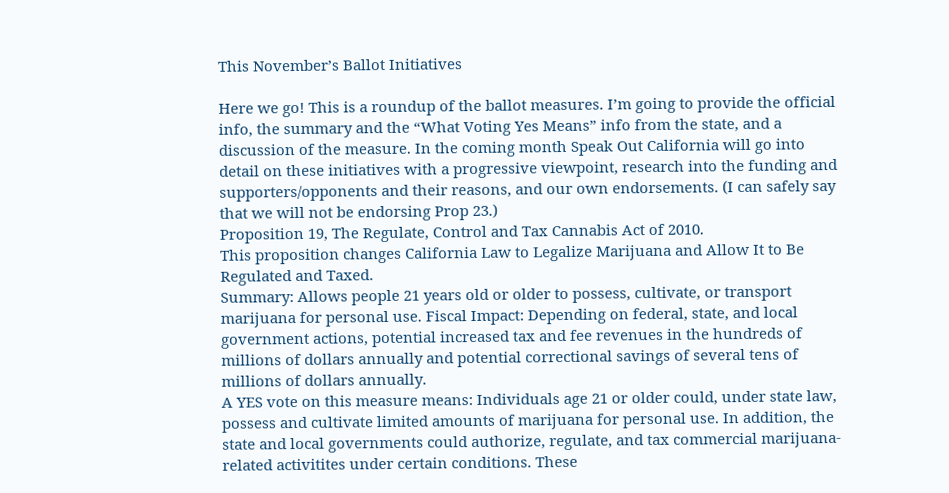This November’s Ballot Initiatives

Here we go! This is a roundup of the ballot measures. I’m going to provide the official info, the summary and the “What Voting Yes Means” info from the state, and a discussion of the measure. In the coming month Speak Out California will go into detail on these initiatives with a progressive viewpoint, research into the funding and supporters/opponents and their reasons, and our own endorsements. (I can safely say that we will not be endorsing Prop 23.)
Proposition 19, The Regulate, Control and Tax Cannabis Act of 2010.
This proposition changes California Law to Legalize Marijuana and Allow It to Be Regulated and Taxed.
Summary: Allows people 21 years old or older to possess, cultivate, or transport marijuana for personal use. Fiscal Impact: Depending on federal, state, and local government actions, potential increased tax and fee revenues in the hundreds of millions of dollars annually and potential correctional savings of several tens of millions of dollars annually.
A YES vote on this measure means: Individuals age 21 or older could, under state law, possess and cultivate limited amounts of marijuana for personal use. In addition, the state and local governments could authorize, regulate, and tax commercial marijuana-related activitites under certain conditions. These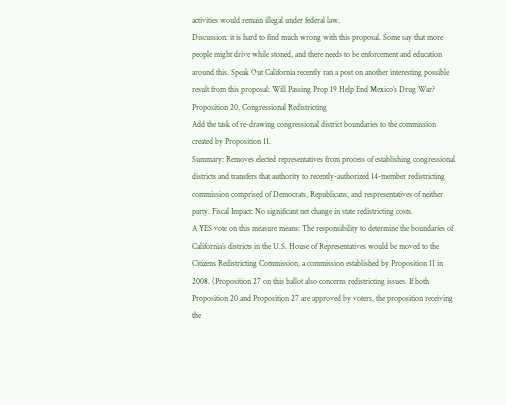activities would remain illegal under federal law.
Discussion: it is hard to find much wrong with this proposal. Some say that more people might drive while stoned, and there needs to be enforcement and education around this. Speak Out California recently ran a post on another interesting possible result from this proposal: Will Passing Prop 19 Help End Mexico’s Drug War?
Proposition 20, Congressional Redistricting
Add the task of re-drawing congressional district boundaries to the commission created by Proposition 11.
Summary: Removes elected representatives from process of establishing congressional districts and transfers that authority to recently-authorized 14-member redistricting commission comprised of Democrats, Republicans, and respresentatives of neither party. Fiscal Impact: No significant net change in state redistricting costs.
A YES vote on this measure means: The responsibility to determine the boundaries of California’s districts in the U.S. House of Representatives would be moved to the Citizens Redistricting Commission, a commission established by Proposition 11 in 2008. (Proposition 27 on this ballot also concerns redistricting issues. If both Proposition 20 and Proposition 27 are approved by voters, the proposition receiving the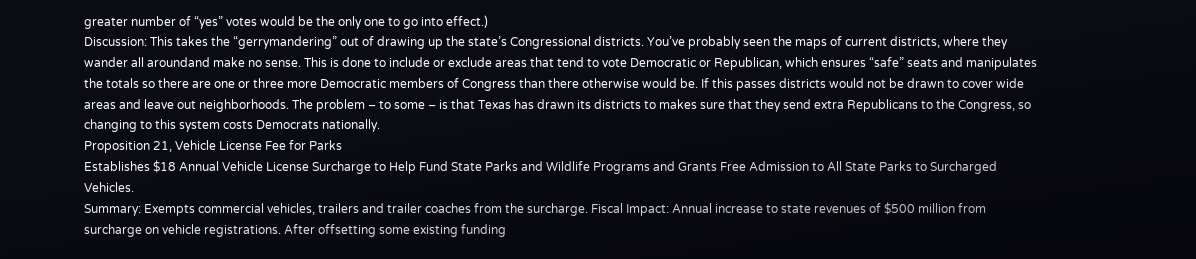greater number of “yes” votes would be the only one to go into effect.)
Discussion: This takes the “gerrymandering” out of drawing up the state’s Congressional districts. You’ve probably seen the maps of current districts, where they wander all aroundand make no sense. This is done to include or exclude areas that tend to vote Democratic or Republican, which ensures “safe” seats and manipulates the totals so there are one or three more Democratic members of Congress than there otherwise would be. If this passes districts would not be drawn to cover wide areas and leave out neighborhoods. The problem – to some – is that Texas has drawn its districts to makes sure that they send extra Republicans to the Congress, so changing to this system costs Democrats nationally.
Proposition 21, Vehicle License Fee for Parks
Establishes $18 Annual Vehicle License Surcharge to Help Fund State Parks and Wildlife Programs and Grants Free Admission to All State Parks to Surcharged Vehicles.
Summary: Exempts commercial vehicles, trailers and trailer coaches from the surcharge. Fiscal Impact: Annual increase to state revenues of $500 million from surcharge on vehicle registrations. After offsetting some existing funding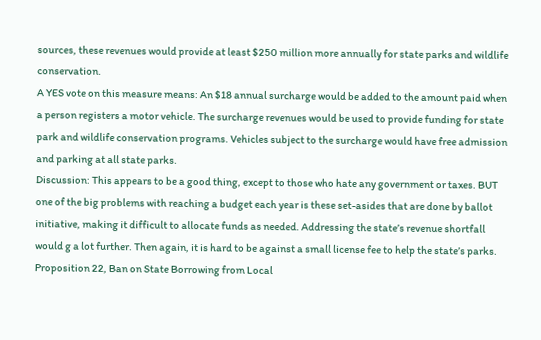sources, these revenues would provide at least $250 million more annually for state parks and wildlife conservation.
A YES vote on this measure means: An $18 annual surcharge would be added to the amount paid when a person registers a motor vehicle. The surcharge revenues would be used to provide funding for state park and wildlife conservation programs. Vehicles subject to the surcharge would have free admission and parking at all state parks.
Discussion: This appears to be a good thing, except to those who hate any government or taxes. BUT one of the big problems with reaching a budget each year is these set-asides that are done by ballot initiative, making it difficult to allocate funds as needed. Addressing the state’s revenue shortfall would g a lot further. Then again, it is hard to be against a small license fee to help the state’s parks.
Proposition 22, Ban on State Borrowing from Local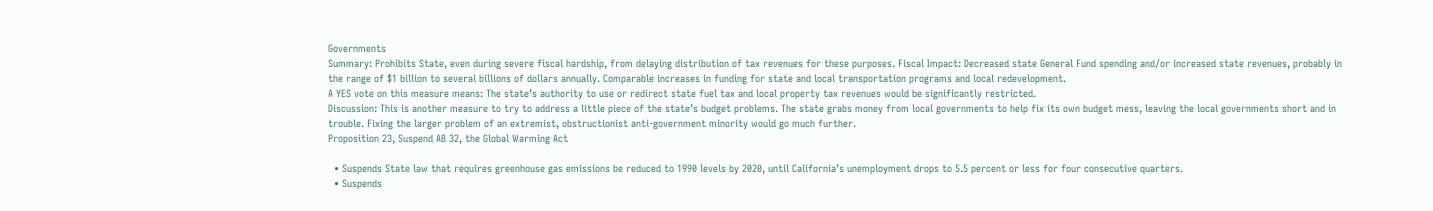Governments
Summary: Prohibits State, even during severe fiscal hardship, from delaying distribution of tax revenues for these purposes. Fiscal Impact: Decreased state General Fund spending and/or increased state revenues, probably in the range of $1 billion to several billions of dollars annually. Comparable increases in funding for state and local transportation programs and local redevelopment.
A YES vote on this measure means: The state’s authority to use or redirect state fuel tax and local property tax revenues would be significantly restricted.
Discussion: This is another measure to try to address a little piece of the state’s budget problems. The state grabs money from local governments to help fix its own budget mess, leaving the local governments short and in trouble. Fixing the larger problem of an extremist, obstructionist anti-government minority would go much further.
Proposition 23, Suspend AB 32, the Global Warming Act

  • Suspends State law that requires greenhouse gas emissions be reduced to 1990 levels by 2020, until California’s unemployment drops to 5.5 percent or less for four consecutive quarters.
  • Suspends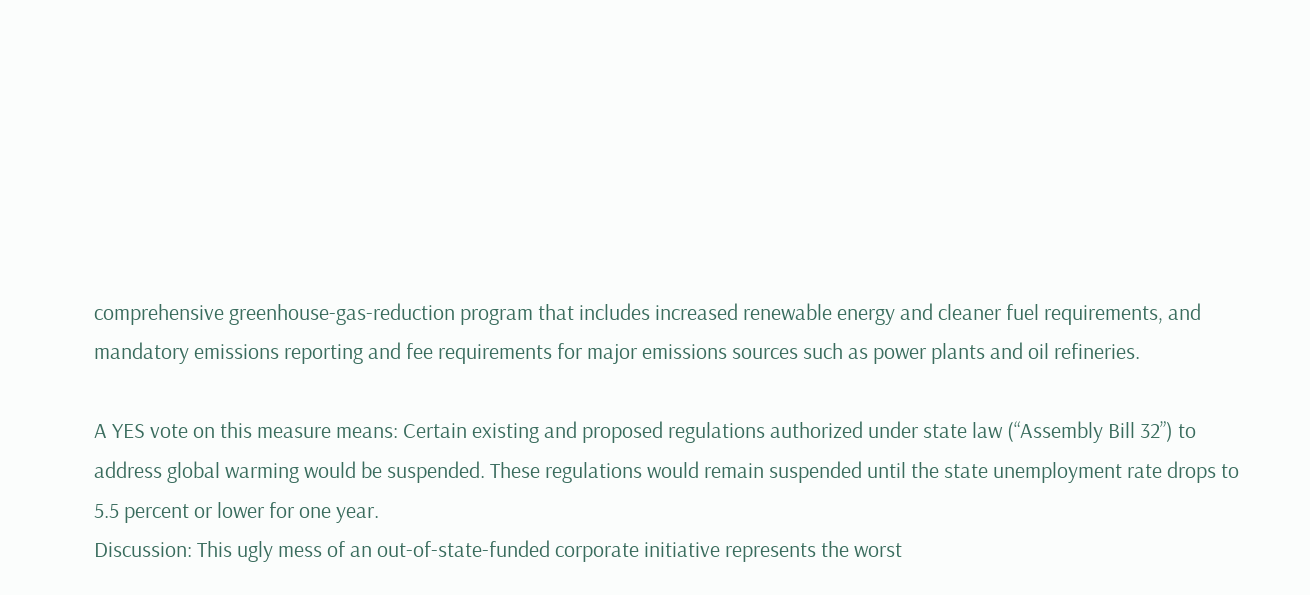comprehensive greenhouse-gas-reduction program that includes increased renewable energy and cleaner fuel requirements, and mandatory emissions reporting and fee requirements for major emissions sources such as power plants and oil refineries.

A YES vote on this measure means: Certain existing and proposed regulations authorized under state law (“Assembly Bill 32”) to address global warming would be suspended. These regulations would remain suspended until the state unemployment rate drops to 5.5 percent or lower for one year.
Discussion: This ugly mess of an out-of-state-funded corporate initiative represents the worst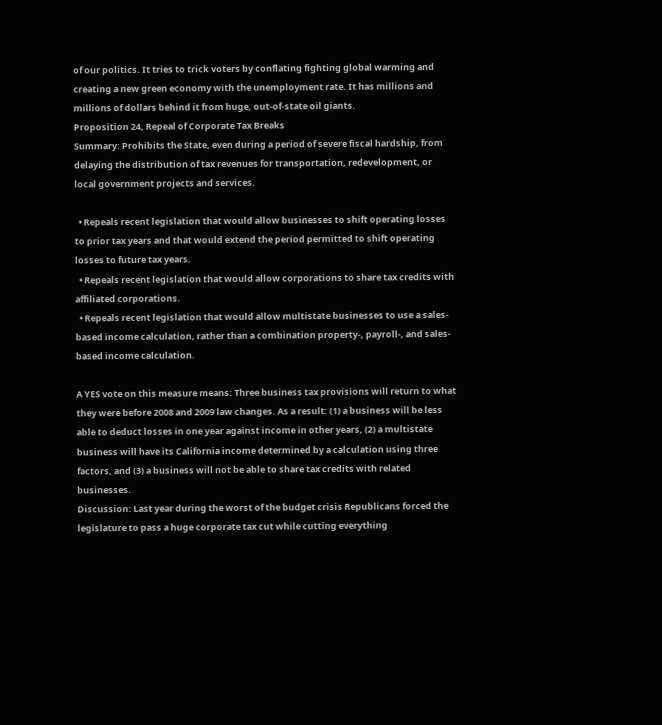of our politics. It tries to trick voters by conflating fighting global warming and creating a new green economy with the unemployment rate. It has millions and millions of dollars behind it from huge, out-of-state oil giants.
Proposition 24, Repeal of Corporate Tax Breaks
Summary: Prohibits the State, even during a period of severe fiscal hardship, from delaying the distribution of tax revenues for transportation, redevelopment, or local government projects and services.

  • Repeals recent legislation that would allow businesses to shift operating losses to prior tax years and that would extend the period permitted to shift operating losses to future tax years.
  • Repeals recent legislation that would allow corporations to share tax credits with affiliated corporations.
  • Repeals recent legislation that would allow multistate businesses to use a sales-based income calculation, rather than a combination property-, payroll-, and sales-based income calculation.

A YES vote on this measure means: Three business tax provisions will return to what they were before 2008 and 2009 law changes. As a result: (1) a business will be less able to deduct losses in one year against income in other years, (2) a multistate business will have its California income determined by a calculation using three factors, and (3) a business will not be able to share tax credits with related businesses.
Discussion: Last year during the worst of the budget crisis Republicans forced the legislature to pass a huge corporate tax cut while cutting everything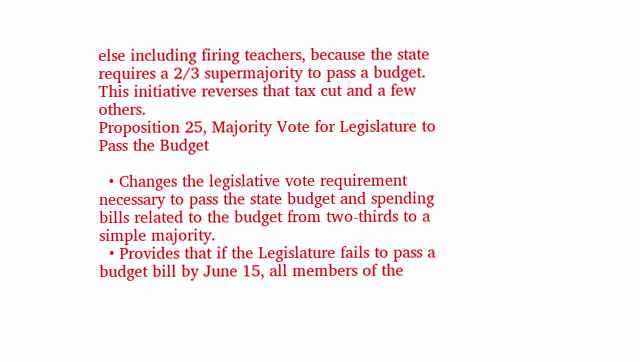else including firing teachers, because the state requires a 2/3 supermajority to pass a budget. This initiative reverses that tax cut and a few others.
Proposition 25, Majority Vote for Legislature to Pass the Budget

  • Changes the legislative vote requirement necessary to pass the state budget and spending bills related to the budget from two-thirds to a simple majority.
  • Provides that if the Legislature fails to pass a budget bill by June 15, all members of the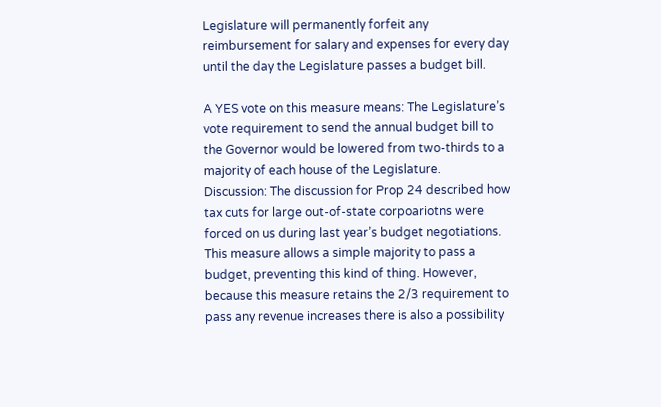Legislature will permanently forfeit any reimbursement for salary and expenses for every day until the day the Legislature passes a budget bill.

A YES vote on this measure means: The Legislature’s vote requirement to send the annual budget bill to the Governor would be lowered from two-thirds to a majority of each house of the Legislature.
Discussion: The discussion for Prop 24 described how tax cuts for large out-of-state corpoariotns were forced on us during last year’s budget negotiations. This measure allows a simple majority to pass a budget, preventing this kind of thing. However, because this measure retains the 2/3 requirement to pass any revenue increases there is also a possibility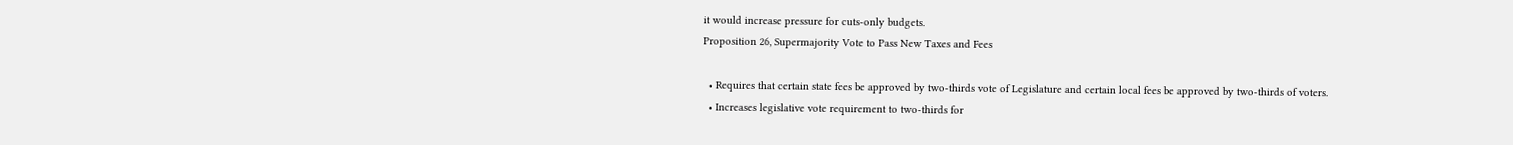it would increase pressure for cuts-only budgets.
Proposition 26, Supermajority Vote to Pass New Taxes and Fees

  • Requires that certain state fees be approved by two-thirds vote of Legislature and certain local fees be approved by two-thirds of voters.
  • Increases legislative vote requirement to two-thirds for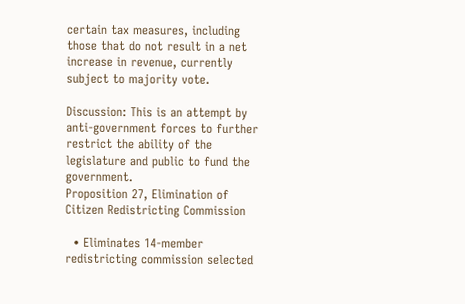certain tax measures, including those that do not result in a net increase in revenue, currently subject to majority vote.

Discussion: This is an attempt by anti-government forces to further restrict the ability of the legislature and public to fund the government.
Proposition 27, Elimination of Citizen Redistricting Commission

  • Eliminates 14-member redistricting commission selected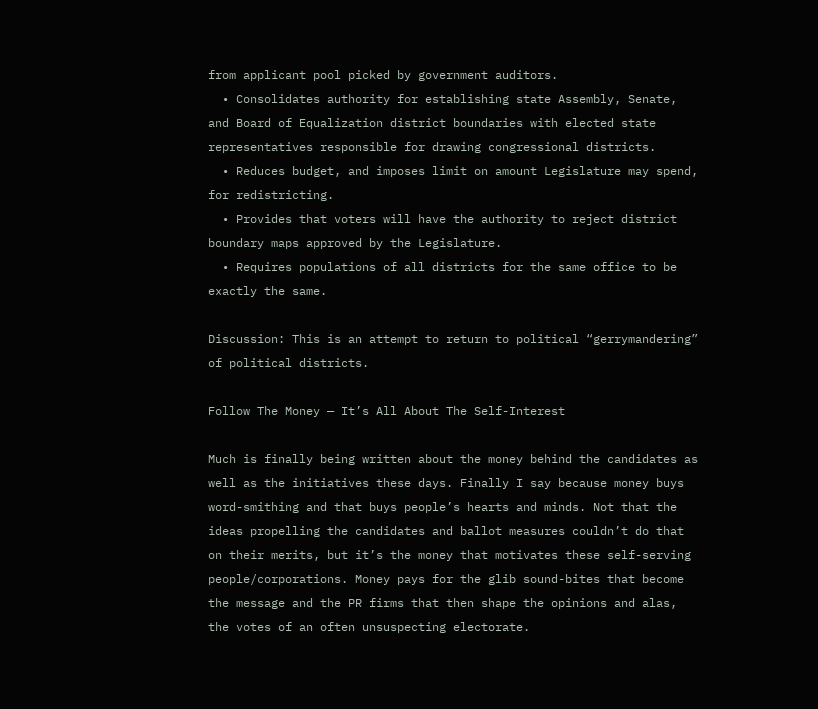from applicant pool picked by government auditors.
  • Consolidates authority for establishing state Assembly, Senate, and Board of Equalization district boundaries with elected state representatives responsible for drawing congressional districts.
  • Reduces budget, and imposes limit on amount Legislature may spend, for redistricting.
  • Provides that voters will have the authority to reject district boundary maps approved by the Legislature.
  • Requires populations of all districts for the same office to be exactly the same.

Discussion: This is an attempt to return to political “gerrymandering” of political districts.

Follow The Money — It’s All About The Self-Interest

Much is finally being written about the money behind the candidates as well as the initiatives these days. Finally I say because money buys word-smithing and that buys people’s hearts and minds. Not that the ideas propelling the candidates and ballot measures couldn’t do that on their merits, but it’s the money that motivates these self-serving people/corporations. Money pays for the glib sound-bites that become the message and the PR firms that then shape the opinions and alas, the votes of an often unsuspecting electorate.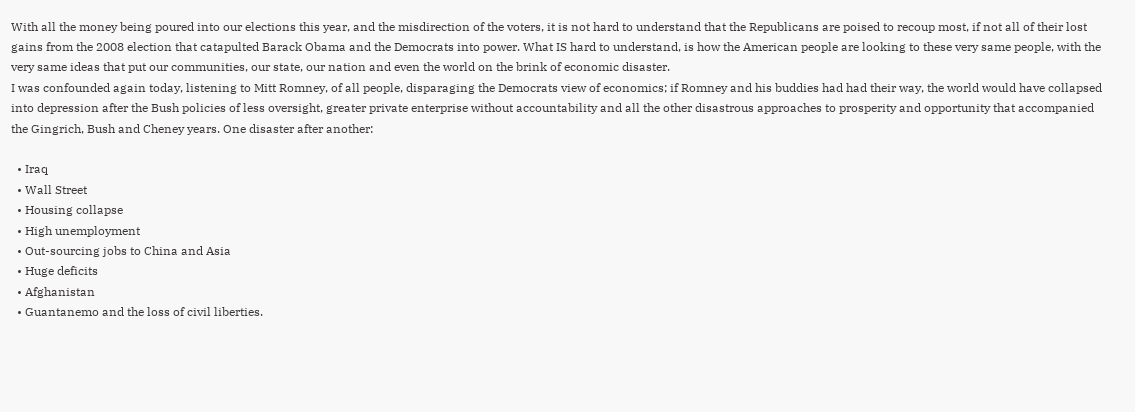With all the money being poured into our elections this year, and the misdirection of the voters, it is not hard to understand that the Republicans are poised to recoup most, if not all of their lost gains from the 2008 election that catapulted Barack Obama and the Democrats into power. What IS hard to understand, is how the American people are looking to these very same people, with the very same ideas that put our communities, our state, our nation and even the world on the brink of economic disaster.
I was confounded again today, listening to Mitt Romney, of all people, disparaging the Democrats view of economics; if Romney and his buddies had had their way, the world would have collapsed into depression after the Bush policies of less oversight, greater private enterprise without accountability and all the other disastrous approaches to prosperity and opportunity that accompanied the Gingrich, Bush and Cheney years. One disaster after another:

  • Iraq
  • Wall Street
  • Housing collapse
  • High unemployment
  • Out-sourcing jobs to China and Asia
  • Huge deficits
  • Afghanistan
  • Guantanemo and the loss of civil liberties.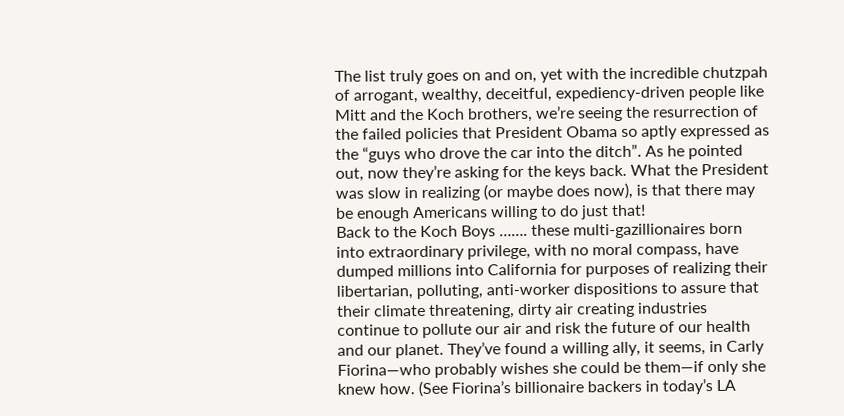The list truly goes on and on, yet with the incredible chutzpah of arrogant, wealthy, deceitful, expediency-driven people like Mitt and the Koch brothers, we’re seeing the resurrection of the failed policies that President Obama so aptly expressed as the “guys who drove the car into the ditch”. As he pointed out, now they’re asking for the keys back. What the President was slow in realizing (or maybe does now), is that there may be enough Americans willing to do just that!
Back to the Koch Boys ……. these multi-gazillionaires born into extraordinary privilege, with no moral compass, have dumped millions into California for purposes of realizing their libertarian, polluting, anti-worker dispositions to assure that their climate threatening, dirty air creating industries continue to pollute our air and risk the future of our health and our planet. They’ve found a willing ally, it seems, in Carly Fiorina—who probably wishes she could be them—if only she knew how. (See Fiorina’s billionaire backers in today’s LA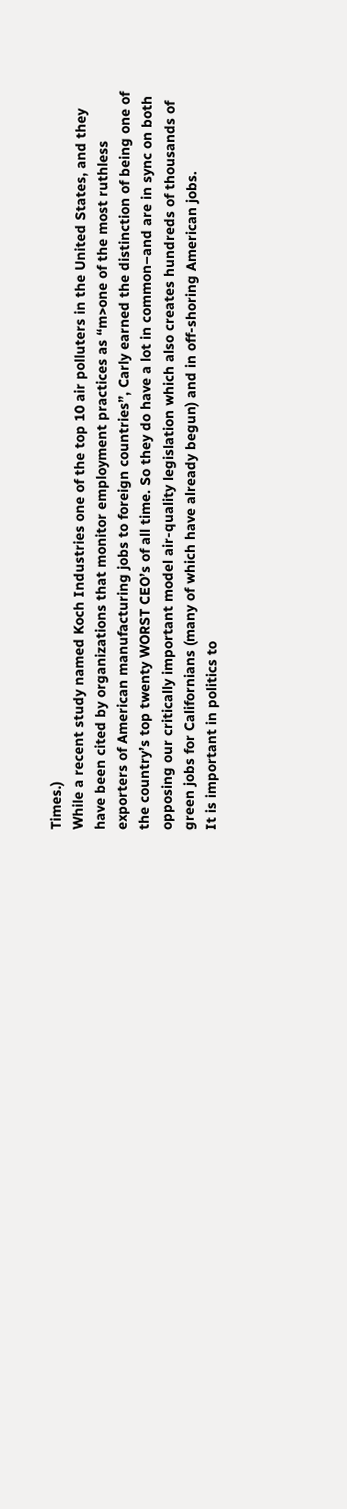Times.)
While a recent study named Koch Industries one of the top 10 air polluters in the United States, and they have been cited by organizations that monitor employment practices as “m>one of the most ruthless exporters of American manufacturing jobs to foreign countries”, Carly earned the distinction of being one of the country’s top twenty WORST CEO’s of all time. So they do have a lot in common–and are in sync on both opposing our critically important model air-quality legislation which also creates hundreds of thousands of green jobs for Californians (many of which have already begun) and in off-shoring American jobs.
It is important in politics to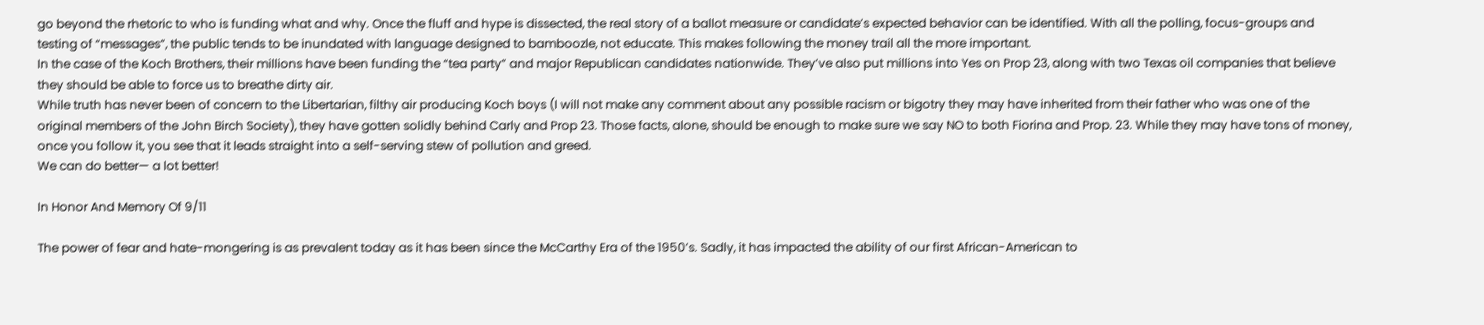go beyond the rhetoric to who is funding what and why. Once the fluff and hype is dissected, the real story of a ballot measure or candidate’s expected behavior can be identified. With all the polling, focus-groups and testing of “messages”, the public tends to be inundated with language designed to bamboozle, not educate. This makes following the money trail all the more important.
In the case of the Koch Brothers, their millions have been funding the “tea party” and major Republican candidates nationwide. They’ve also put millions into Yes on Prop 23, along with two Texas oil companies that believe they should be able to force us to breathe dirty air.
While truth has never been of concern to the Libertarian, filthy air producing Koch boys (I will not make any comment about any possible racism or bigotry they may have inherited from their father who was one of the original members of the John Birch Society), they have gotten solidly behind Carly and Prop 23. Those facts, alone, should be enough to make sure we say NO to both Fiorina and Prop. 23. While they may have tons of money, once you follow it, you see that it leads straight into a self-serving stew of pollution and greed.
We can do better— a lot better!

In Honor And Memory Of 9/11

The power of fear and hate-mongering is as prevalent today as it has been since the McCarthy Era of the 1950’s. Sadly, it has impacted the ability of our first African-American to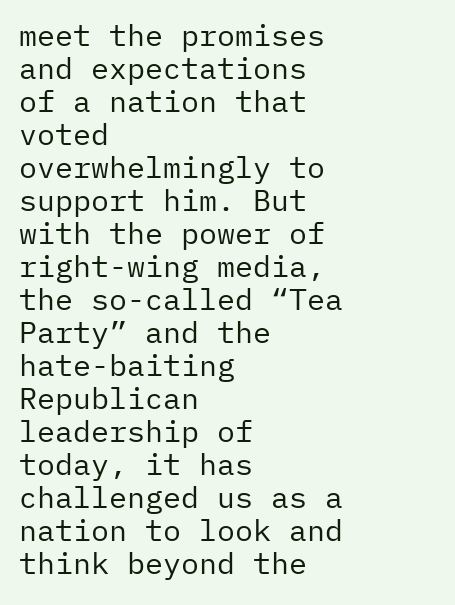meet the promises and expectations of a nation that voted overwhelmingly to support him. But with the power of right-wing media, the so-called “Tea Party” and the hate-baiting Republican leadership of today, it has challenged us as a nation to look and think beyond the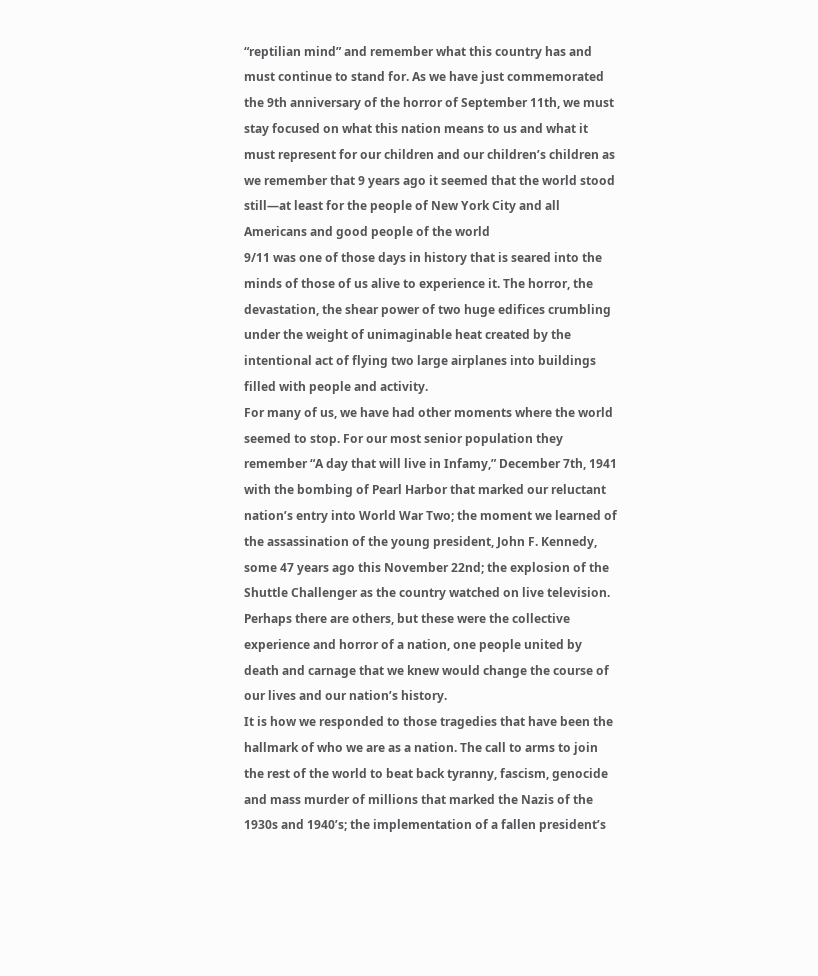“reptilian mind” and remember what this country has and must continue to stand for. As we have just commemorated the 9th anniversary of the horror of September 11th, we must stay focused on what this nation means to us and what it must represent for our children and our children’s children as we remember that 9 years ago it seemed that the world stood still—at least for the people of New York City and all Americans and good people of the world
9/11 was one of those days in history that is seared into the minds of those of us alive to experience it. The horror, the devastation, the shear power of two huge edifices crumbling under the weight of unimaginable heat created by the intentional act of flying two large airplanes into buildings filled with people and activity.
For many of us, we have had other moments where the world seemed to stop. For our most senior population they remember “A day that will live in Infamy,” December 7th, 1941 with the bombing of Pearl Harbor that marked our reluctant nation’s entry into World War Two; the moment we learned of the assassination of the young president, John F. Kennedy, some 47 years ago this November 22nd; the explosion of the Shuttle Challenger as the country watched on live television. Perhaps there are others, but these were the collective experience and horror of a nation, one people united by death and carnage that we knew would change the course of our lives and our nation’s history.
It is how we responded to those tragedies that have been the hallmark of who we are as a nation. The call to arms to join the rest of the world to beat back tyranny, fascism, genocide and mass murder of millions that marked the Nazis of the 1930s and 1940’s; the implementation of a fallen president’s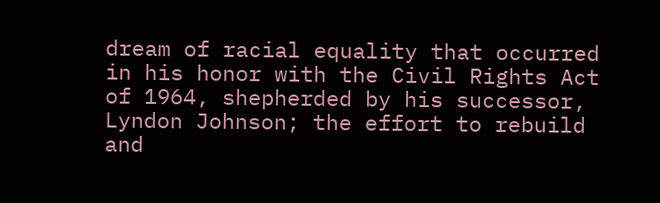dream of racial equality that occurred in his honor with the Civil Rights Act of 1964, shepherded by his successor, Lyndon Johnson; the effort to rebuild and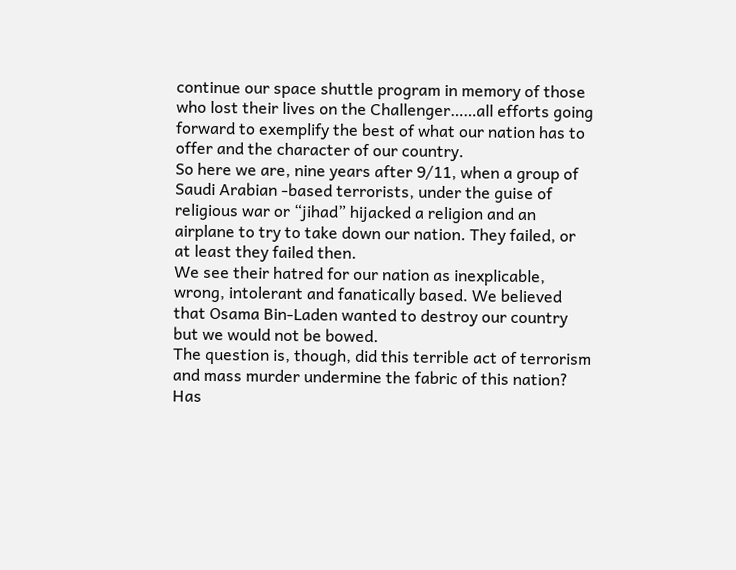continue our space shuttle program in memory of those who lost their lives on the Challenger……all efforts going forward to exemplify the best of what our nation has to offer and the character of our country.
So here we are, nine years after 9/11, when a group of Saudi Arabian -based terrorists, under the guise of religious war or “jihad” hijacked a religion and an airplane to try to take down our nation. They failed, or at least they failed then.
We see their hatred for our nation as inexplicable, wrong, intolerant and fanatically based. We believed that Osama Bin-Laden wanted to destroy our country but we would not be bowed.
The question is, though, did this terrible act of terrorism and mass murder undermine the fabric of this nation? Has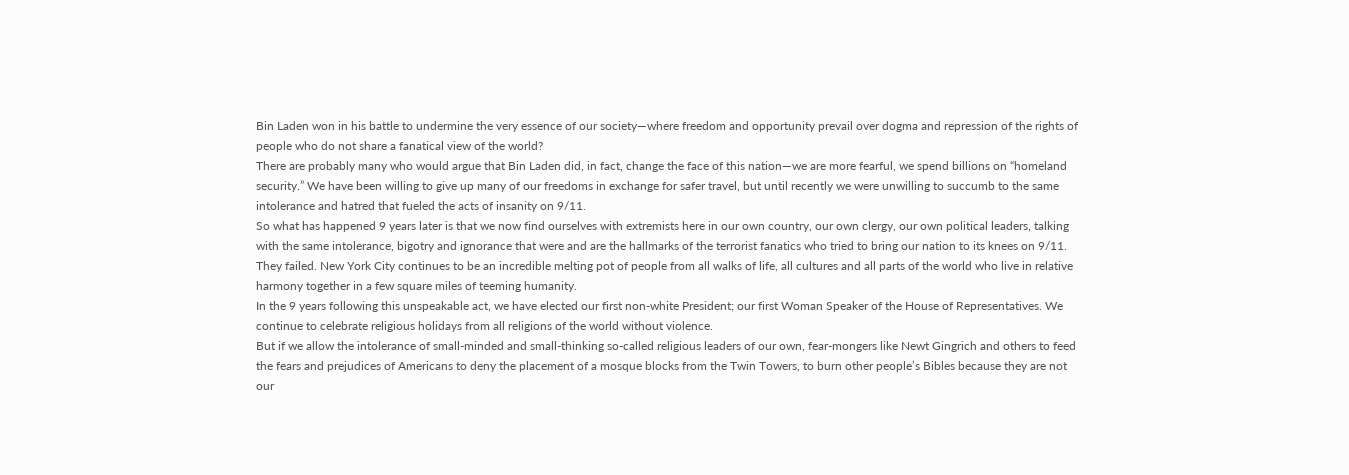Bin Laden won in his battle to undermine the very essence of our society—where freedom and opportunity prevail over dogma and repression of the rights of people who do not share a fanatical view of the world?
There are probably many who would argue that Bin Laden did, in fact, change the face of this nation—we are more fearful, we spend billions on “homeland security.” We have been willing to give up many of our freedoms in exchange for safer travel, but until recently we were unwilling to succumb to the same intolerance and hatred that fueled the acts of insanity on 9/11.
So what has happened 9 years later is that we now find ourselves with extremists here in our own country, our own clergy, our own political leaders, talking with the same intolerance, bigotry and ignorance that were and are the hallmarks of the terrorist fanatics who tried to bring our nation to its knees on 9/11. They failed. New York City continues to be an incredible melting pot of people from all walks of life, all cultures and all parts of the world who live in relative harmony together in a few square miles of teeming humanity.
In the 9 years following this unspeakable act, we have elected our first non-white President; our first Woman Speaker of the House of Representatives. We continue to celebrate religious holidays from all religions of the world without violence.
But if we allow the intolerance of small-minded and small-thinking so-called religious leaders of our own, fear-mongers like Newt Gingrich and others to feed the fears and prejudices of Americans to deny the placement of a mosque blocks from the Twin Towers, to burn other people’s Bibles because they are not our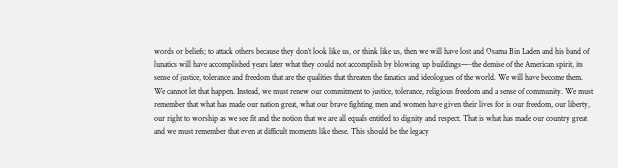words or beliefs; to attack others because they don’t look like us, or think like us, then we will have lost and Osama Bin Laden and his band of lunatics will have accomplished years later what they could not accomplish by blowing up buildings—-the demise of the American spirit, its sense of justice, tolerance and freedom that are the qualities that threaten the fanatics and ideologues of the world. We will have become them.
We cannot let that happen. Instead, we must renew our commitment to justice, tolerance, religious freedom and a sense of community. We must remember that what has made our nation great, what our brave fighting men and women have given their lives for is our freedom, our liberty, our right to worship as we see fit and the notion that we are all equals entitled to dignity and respect. That is what has made our country great and we must remember that even at difficult moments like these. This should be the legacy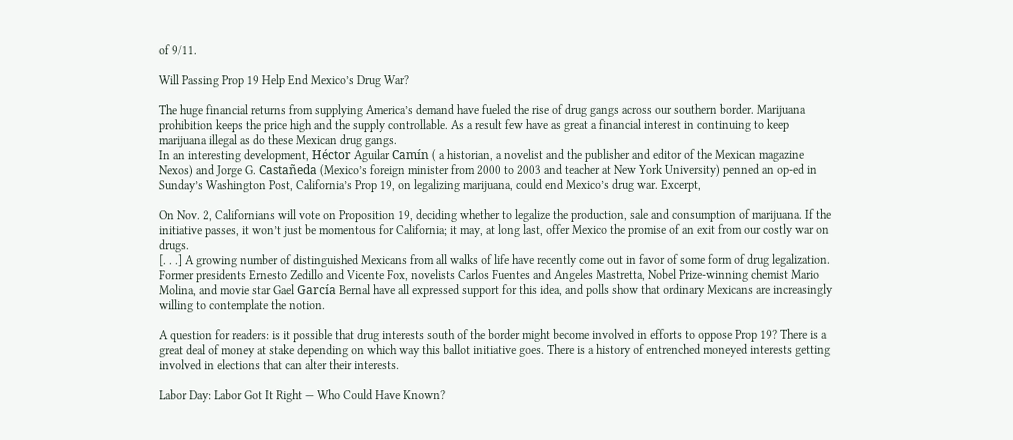of 9/11.

Will Passing Prop 19 Help End Mexico’s Drug War?

The huge financial returns from supplying America’s demand have fueled the rise of drug gangs across our southern border. Marijuana prohibition keeps the price high and the supply controllable. As a result few have as great a financial interest in continuing to keep marijuana illegal as do these Mexican drug gangs.
In an interesting development, Héctor Aguilar Camín ( a historian, a novelist and the publisher and editor of the Mexican magazine Nexos) and Jorge G. Castañeda (Mexico’s foreign minister from 2000 to 2003 and teacher at New York University) penned an op-ed in Sunday’s Washington Post, California’s Prop 19, on legalizing marijuana, could end Mexico’s drug war. Excerpt,

On Nov. 2, Californians will vote on Proposition 19, deciding whether to legalize the production, sale and consumption of marijuana. If the initiative passes, it won’t just be momentous for California; it may, at long last, offer Mexico the promise of an exit from our costly war on drugs.
[. . .] A growing number of distinguished Mexicans from all walks of life have recently come out in favor of some form of drug legalization. Former presidents Ernesto Zedillo and Vicente Fox, novelists Carlos Fuentes and Angeles Mastretta, Nobel Prize-winning chemist Mario Molina, and movie star Gael García Bernal have all expressed support for this idea, and polls show that ordinary Mexicans are increasingly willing to contemplate the notion.

A question for readers: is it possible that drug interests south of the border might become involved in efforts to oppose Prop 19? There is a great deal of money at stake depending on which way this ballot initiative goes. There is a history of entrenched moneyed interests getting involved in elections that can alter their interests.

Labor Day: Labor Got It Right — Who Could Have Known?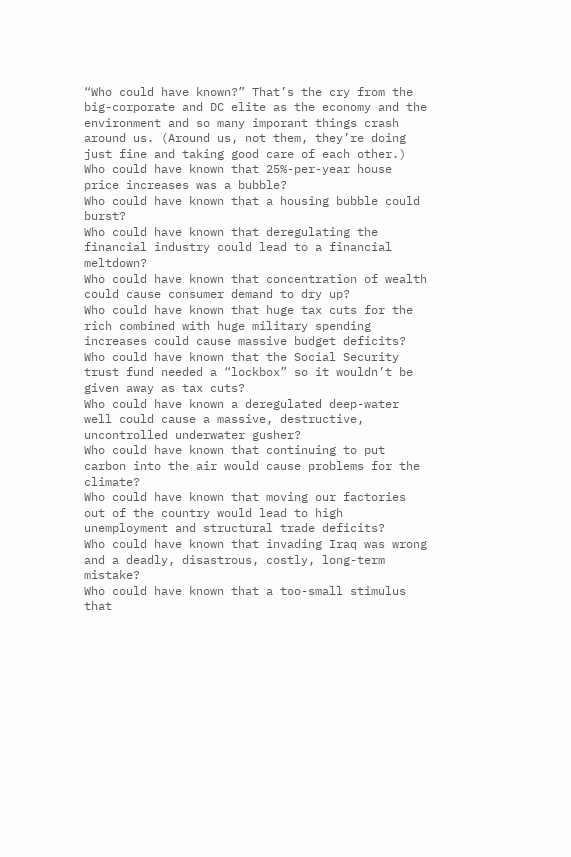“Who could have known?” That’s the cry from the big-corporate and DC elite as the economy and the environment and so many imporant things crash around us. (Around us, not them, they’re doing just fine and taking good care of each other.)
Who could have known that 25%-per-year house price increases was a bubble?
Who could have known that a housing bubble could burst?
Who could have known that deregulating the financial industry could lead to a financial meltdown?
Who could have known that concentration of wealth could cause consumer demand to dry up?
Who could have known that huge tax cuts for the rich combined with huge military spending increases could cause massive budget deficits?
Who could have known that the Social Security trust fund needed a “lockbox” so it wouldn’t be given away as tax cuts?
Who could have known a deregulated deep-water well could cause a massive, destructive, uncontrolled underwater gusher?
Who could have known that continuing to put carbon into the air would cause problems for the climate?
Who could have known that moving our factories out of the country would lead to high unemployment and structural trade deficits?
Who could have known that invading Iraq was wrong and a deadly, disastrous, costly, long-term mistake?
Who could have known that a too-small stimulus that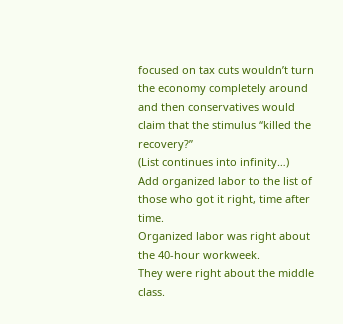focused on tax cuts wouldn’t turn the economy completely around and then conservatives would claim that the stimulus “killed the recovery?”
(List continues into infinity…)
Add organized labor to the list of those who got it right, time after time.
Organized labor was right about the 40-hour workweek.
They were right about the middle class.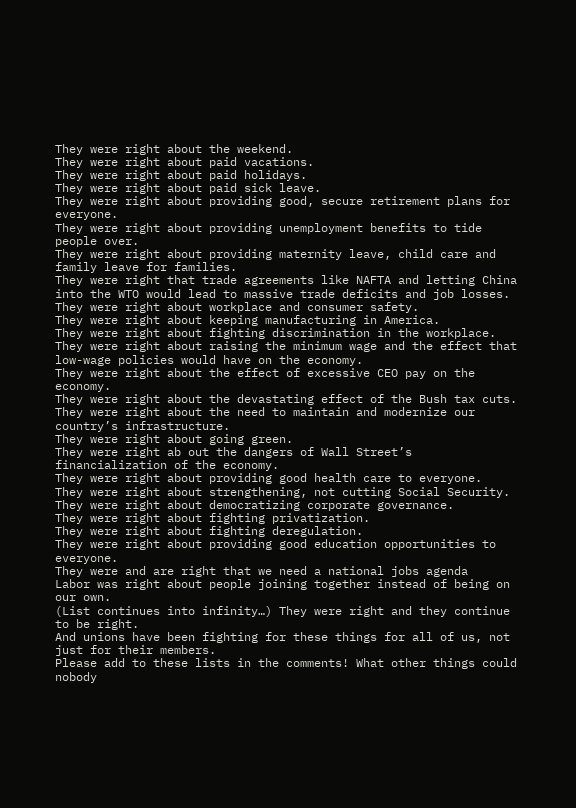They were right about the weekend.
They were right about paid vacations.
They were right about paid holidays.
They were right about paid sick leave.
They were right about providing good, secure retirement plans for everyone.
They were right about providing unemployment benefits to tide people over.
They were right about providing maternity leave, child care and family leave for families.
They were right that trade agreements like NAFTA and letting China into the WTO would lead to massive trade deficits and job losses.
They were right about workplace and consumer safety.
They were right about keeping manufacturing in America.
They were right about fighting discrimination in the workplace.
They were right about raising the minimum wage and the effect that low-wage policies would have on the economy.
They were right about the effect of excessive CEO pay on the economy.
They were right about the devastating effect of the Bush tax cuts.
They were right about the need to maintain and modernize our country’s infrastructure.
They were right about going green.
They were right ab out the dangers of Wall Street’s financialization of the economy.
They were right about providing good health care to everyone.
They were right about strengthening, not cutting Social Security.
They were right about democratizing corporate governance.
They were right about fighting privatization.
They were right about fighting deregulation.
They were right about providing good education opportunities to everyone.
They were and are right that we need a national jobs agenda
Labor was right about people joining together instead of being on our own.
(List continues into infinity…) They were right and they continue to be right.
And unions have been fighting for these things for all of us, not just for their members.
Please add to these lists in the comments! What other things could nobody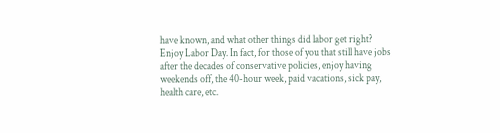have known, and what other things did labor get right?
Enjoy Labor Day. In fact, for those of you that still have jobs after the decades of conservative policies, enjoy having weekends off, the 40-hour week, paid vacations, sick pay, health care, etc.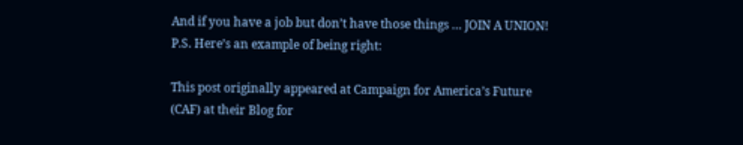And if you have a job but don’t have those things … JOIN A UNION!
P.S. Here’s an example of being right:

This post originally appeared at Campaign for America’s Future (CAF) at their Blog for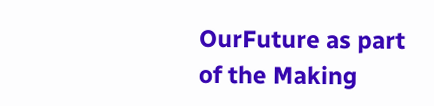OurFuture as part of the Making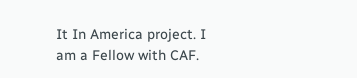It In America project. I am a Fellow with CAF.